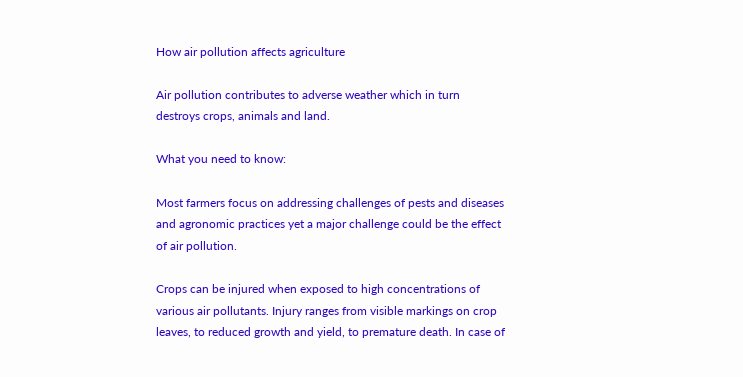How air pollution affects agriculture

Air pollution contributes to adverse weather which in turn destroys crops, animals and land.

What you need to know:

Most farmers focus on addressing challenges of pests and diseases and agronomic practices yet a major challenge could be the effect of air pollution.

Crops can be injured when exposed to high concentrations of various air pollutants. Injury ranges from visible markings on crop leaves, to reduced growth and yield, to premature death. In case of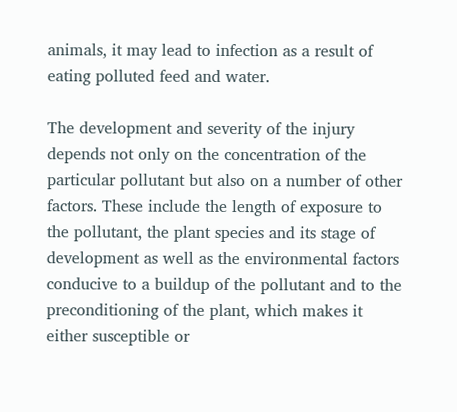animals, it may lead to infection as a result of eating polluted feed and water.

The development and severity of the injury depends not only on the concentration of the particular pollutant but also on a number of other factors. These include the length of exposure to the pollutant, the plant species and its stage of development as well as the environmental factors conducive to a buildup of the pollutant and to the preconditioning of the plant, which makes it either susceptible or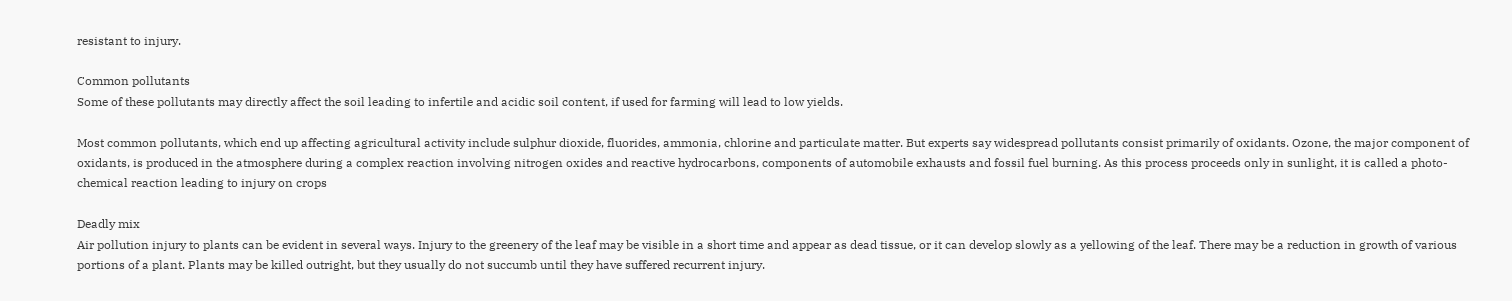resistant to injury.

Common pollutants
Some of these pollutants may directly affect the soil leading to infertile and acidic soil content, if used for farming will lead to low yields.

Most common pollutants, which end up affecting agricultural activity include sulphur dioxide, fluorides, ammonia, chlorine and particulate matter. But experts say widespread pollutants consist primarily of oxidants. Ozone, the major component of oxidants, is produced in the atmosphere during a complex reaction involving nitrogen oxides and reactive hydrocarbons, components of automobile exhausts and fossil fuel burning. As this process proceeds only in sunlight, it is called a photo-chemical reaction leading to injury on crops

Deadly mix
Air pollution injury to plants can be evident in several ways. Injury to the greenery of the leaf may be visible in a short time and appear as dead tissue, or it can develop slowly as a yellowing of the leaf. There may be a reduction in growth of various portions of a plant. Plants may be killed outright, but they usually do not succumb until they have suffered recurrent injury.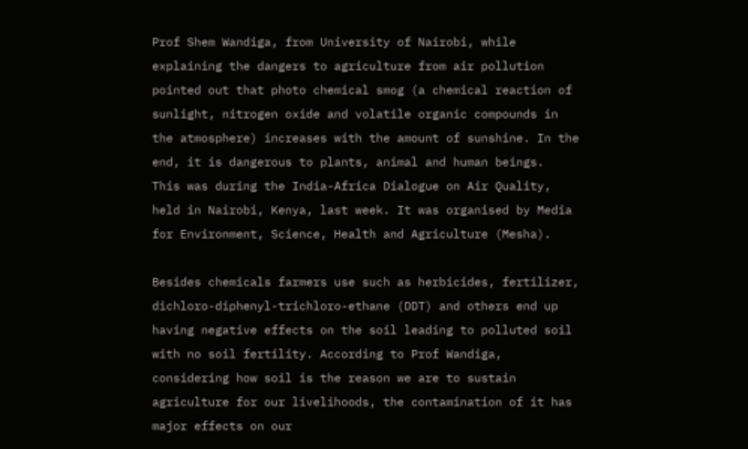Prof Shem Wandiga, from University of Nairobi, while explaining the dangers to agriculture from air pollution pointed out that photo chemical smog (a chemical reaction of sunlight, nitrogen oxide and volatile organic compounds in the atmosphere) increases with the amount of sunshine. In the end, it is dangerous to plants, animal and human beings.
This was during the India-Africa Dialogue on Air Quality, held in Nairobi, Kenya, last week. It was organised by Media for Environment, Science, Health and Agriculture (Mesha).

Besides chemicals farmers use such as herbicides, fertilizer, dichloro-diphenyl-trichloro-ethane (DDT) and others end up having negative effects on the soil leading to polluted soil with no soil fertility. According to Prof Wandiga, considering how soil is the reason we are to sustain agriculture for our livelihoods, the contamination of it has major effects on our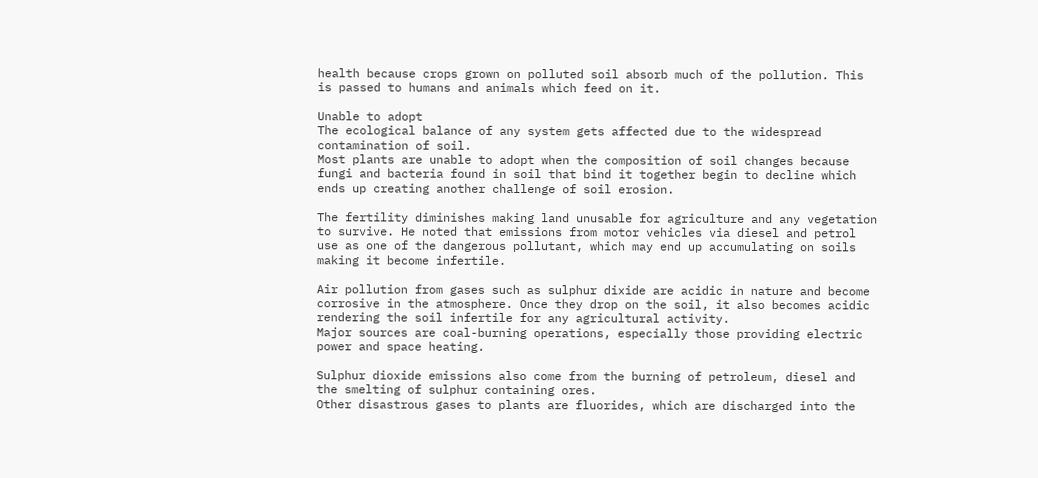health because crops grown on polluted soil absorb much of the pollution. This is passed to humans and animals which feed on it.

Unable to adopt
The ecological balance of any system gets affected due to the widespread contamination of soil.
Most plants are unable to adopt when the composition of soil changes because fungi and bacteria found in soil that bind it together begin to decline which ends up creating another challenge of soil erosion.

The fertility diminishes making land unusable for agriculture and any vegetation to survive. He noted that emissions from motor vehicles via diesel and petrol use as one of the dangerous pollutant, which may end up accumulating on soils making it become infertile.

Air pollution from gases such as sulphur dixide are acidic in nature and become corrosive in the atmosphere. Once they drop on the soil, it also becomes acidic rendering the soil infertile for any agricultural activity.
Major sources are coal-burning operations, especially those providing electric power and space heating.

Sulphur dioxide emissions also come from the burning of petroleum, diesel and the smelting of sulphur containing ores.
Other disastrous gases to plants are fluorides, which are discharged into the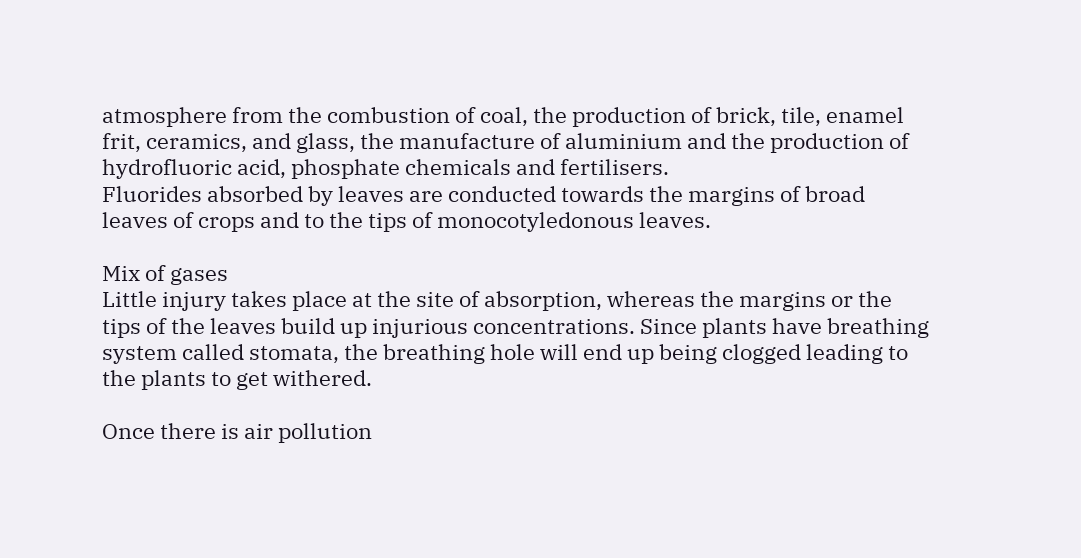atmosphere from the combustion of coal, the production of brick, tile, enamel frit, ceramics, and glass, the manufacture of aluminium and the production of hydrofluoric acid, phosphate chemicals and fertilisers.
Fluorides absorbed by leaves are conducted towards the margins of broad leaves of crops and to the tips of monocotyledonous leaves.

Mix of gases
Little injury takes place at the site of absorption, whereas the margins or the tips of the leaves build up injurious concentrations. Since plants have breathing system called stomata, the breathing hole will end up being clogged leading to the plants to get withered.

Once there is air pollution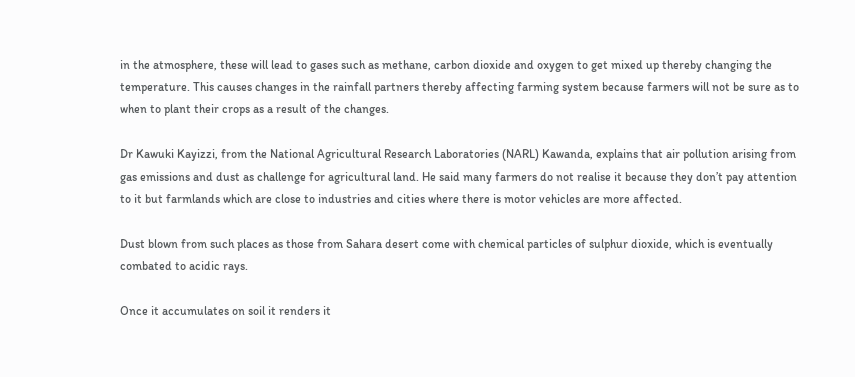in the atmosphere, these will lead to gases such as methane, carbon dioxide and oxygen to get mixed up thereby changing the temperature. This causes changes in the rainfall partners thereby affecting farming system because farmers will not be sure as to when to plant their crops as a result of the changes.

Dr Kawuki Kayizzi, from the National Agricultural Research Laboratories (NARL) Kawanda, explains that air pollution arising from gas emissions and dust as challenge for agricultural land. He said many farmers do not realise it because they don’t pay attention to it but farmlands which are close to industries and cities where there is motor vehicles are more affected.

Dust blown from such places as those from Sahara desert come with chemical particles of sulphur dioxide, which is eventually combated to acidic rays.

Once it accumulates on soil it renders it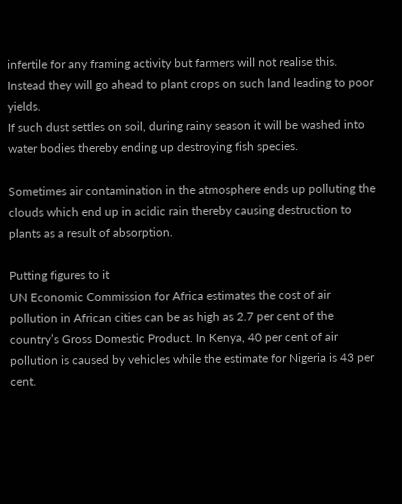infertile for any framing activity but farmers will not realise this. Instead they will go ahead to plant crops on such land leading to poor yields.
If such dust settles on soil, during rainy season it will be washed into water bodies thereby ending up destroying fish species.

Sometimes air contamination in the atmosphere ends up polluting the clouds which end up in acidic rain thereby causing destruction to plants as a result of absorption.

Putting figures to it
UN Economic Commission for Africa estimates the cost of air pollution in African cities can be as high as 2.7 per cent of the country’s Gross Domestic Product. In Kenya, 40 per cent of air pollution is caused by vehicles while the estimate for Nigeria is 43 per cent.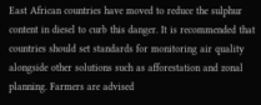East African countries have moved to reduce the sulphur content in diesel to curb this danger. It is recommended that countries should set standards for monitoring air quality alongside other solutions such as afforestation and zonal planning. Farmers are advised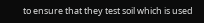to ensure that they test soil which is used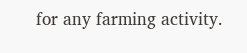for any farming activity.